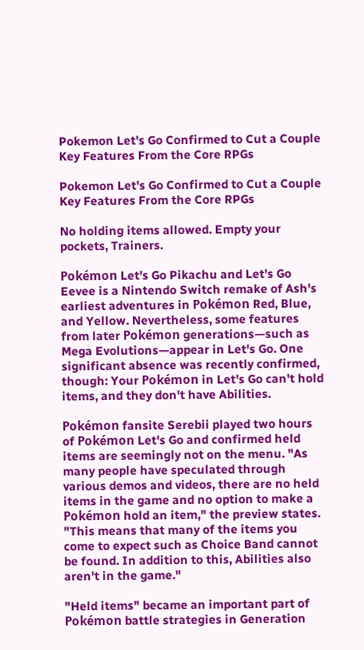Pokemon Let's Go Confirmed to Cut a Couple Key Features From the Core RPGs

Pokemon Let's Go Confirmed to Cut a Couple Key Features From the Core RPGs

No holding items allowed. Empty your pockets, Trainers.

Pokémon Let's Go Pikachu and Let's Go Eevee is a Nintendo Switch remake of Ash's earliest adventures in Pokémon Red, Blue, and Yellow. Nevertheless, some features from later Pokémon generations—such as Mega Evolutions—appear in Let's Go. One significant absence was recently confirmed, though: Your Pokémon in Let's Go can't hold items, and they don't have Abilities.

Pokémon fansite Serebii played two hours of Pokémon Let's Go and confirmed held items are seemingly not on the menu. "As many people have speculated through various demos and videos, there are no held items in the game and no option to make a Pokémon hold an item," the preview states. "This means that many of the items you come to expect such as Choice Band cannot be found. In addition to this, Abilities also aren't in the game."

"Held items" became an important part of Pokémon battle strategies in Generation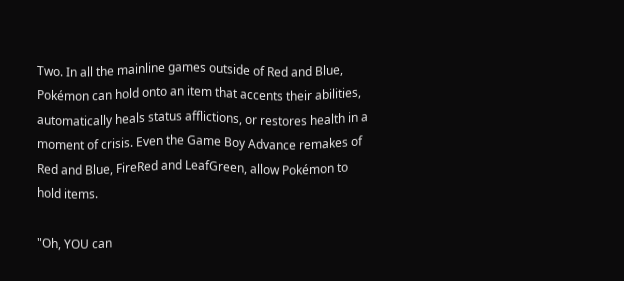Two. In all the mainline games outside of Red and Blue, Pokémon can hold onto an item that accents their abilities, automatically heals status afflictions, or restores health in a moment of crisis. Even the Game Boy Advance remakes of Red and Blue, FireRed and LeafGreen, allow Pokémon to hold items.

"Oh, YOU can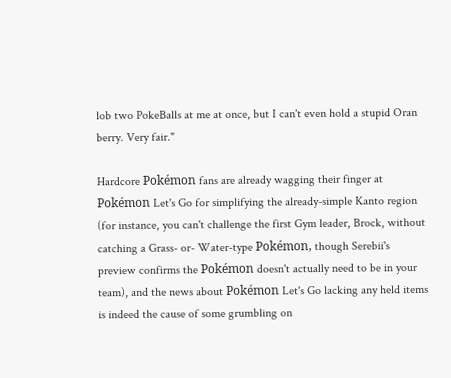lob two PokeBalls at me at once, but I can't even hold a stupid Oran berry. Very fair."

Hardcore Pokémon fans are already wagging their finger at Pokémon Let's Go for simplifying the already-simple Kanto region (for instance, you can't challenge the first Gym leader, Brock, without catching a Grass- or- Water-type Pokémon, though Serebii's preview confirms the Pokémon doesn't actually need to be in your team), and the news about Pokémon Let's Go lacking any held items is indeed the cause of some grumbling on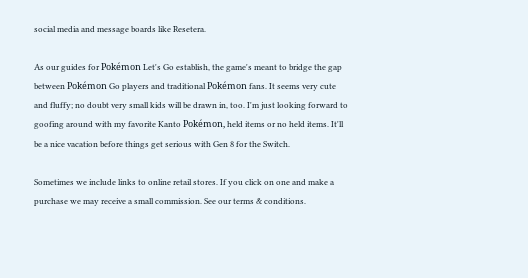social media and message boards like Resetera.

As our guides for Pokémon Let's Go establish, the game's meant to bridge the gap between Pokémon Go players and traditional Pokémon fans. It seems very cute and fluffy; no doubt very small kids will be drawn in, too. I'm just looking forward to goofing around with my favorite Kanto Pokémon, held items or no held items. It'll be a nice vacation before things get serious with Gen 8 for the Switch.

Sometimes we include links to online retail stores. If you click on one and make a purchase we may receive a small commission. See our terms & conditions.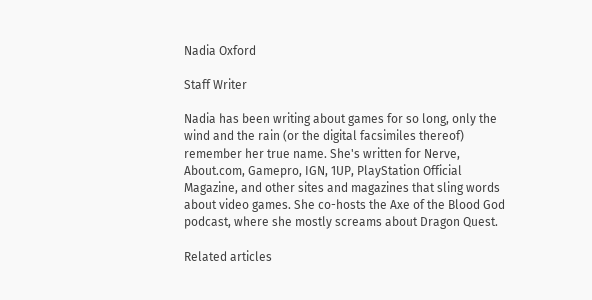Nadia Oxford

Staff Writer

Nadia has been writing about games for so long, only the wind and the rain (or the digital facsimiles thereof) remember her true name. She's written for Nerve, About.com, Gamepro, IGN, 1UP, PlayStation Official Magazine, and other sites and magazines that sling words about video games. She co-hosts the Axe of the Blood God podcast, where she mostly screams about Dragon Quest.

Related articles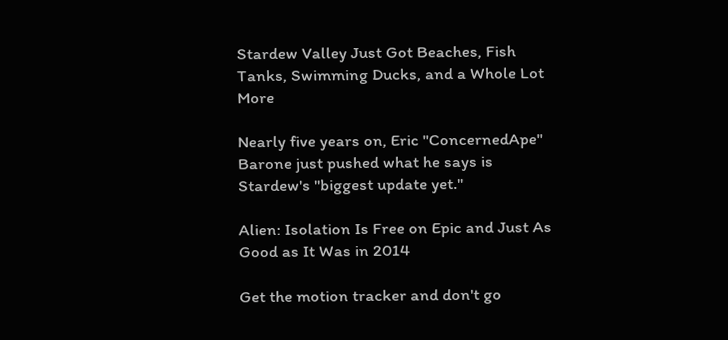Stardew Valley Just Got Beaches, Fish Tanks, Swimming Ducks, and a Whole Lot More

Nearly five years on, Eric "ConcernedApe" Barone just pushed what he says is Stardew's "biggest update yet."

Alien: Isolation Is Free on Epic and Just As Good as It Was in 2014

Get the motion tracker and don't go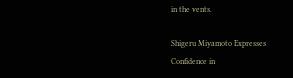in the vents.

Shigeru Miyamoto Expresses Confidence in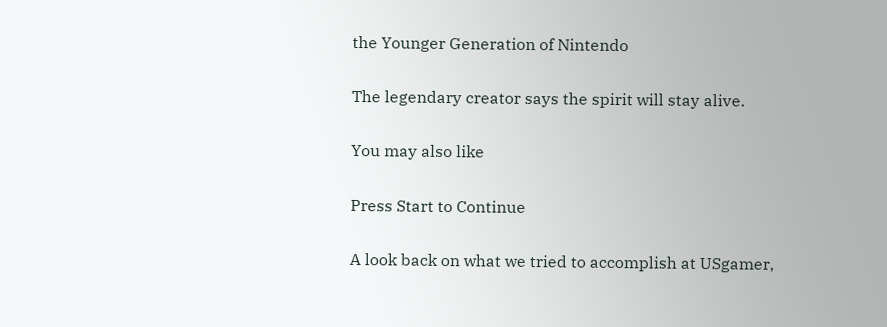the Younger Generation of Nintendo

The legendary creator says the spirit will stay alive.

You may also like

Press Start to Continue

A look back on what we tried to accomplish at USgamer,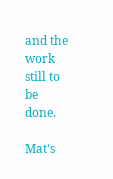and the work still to be done.

Mat's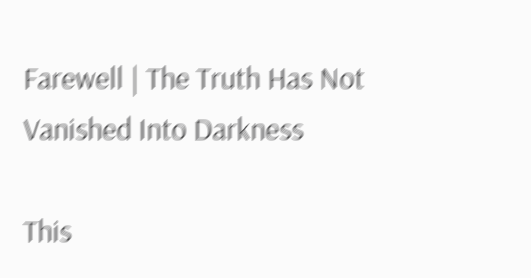Farewell | The Truth Has Not Vanished Into Darkness

This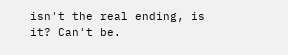isn't the real ending, is it? Can't be.